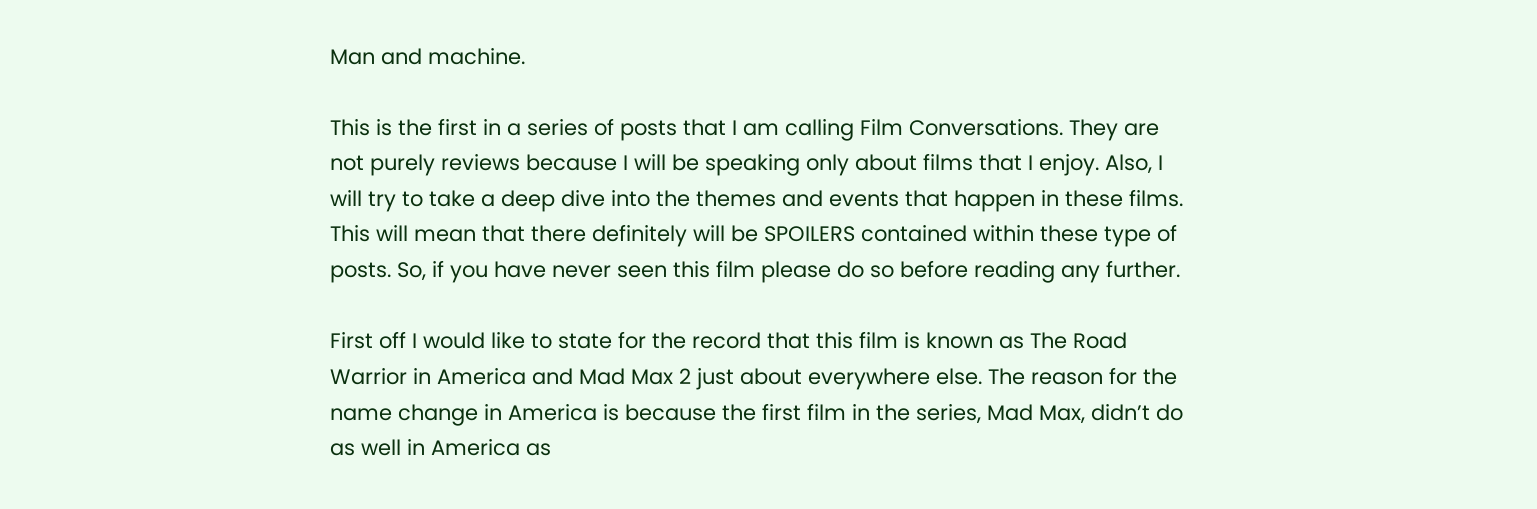Man and machine.

This is the first in a series of posts that I am calling Film Conversations. They are not purely reviews because I will be speaking only about films that I enjoy. Also, I will try to take a deep dive into the themes and events that happen in these films. This will mean that there definitely will be SPOILERS contained within these type of posts. So, if you have never seen this film please do so before reading any further.

First off I would like to state for the record that this film is known as The Road Warrior in America and Mad Max 2 just about everywhere else. The reason for the name change in America is because the first film in the series, Mad Max, didn’t do as well in America as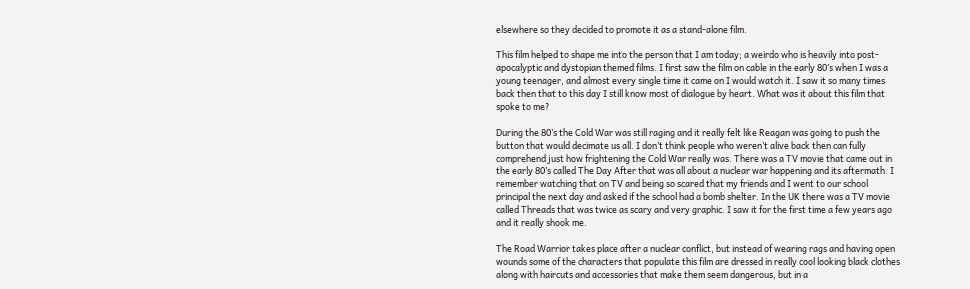elsewhere so they decided to promote it as a stand-alone film.

This film helped to shape me into the person that I am today; a weirdo who is heavily into post-apocalyptic and dystopian themed films. I first saw the film on cable in the early 80’s when I was a young teenager, and almost every single time it came on I would watch it. I saw it so many times back then that to this day I still know most of dialogue by heart. What was it about this film that spoke to me?

During the 80’s the Cold War was still raging and it really felt like Reagan was going to push the button that would decimate us all. I don’t think people who weren’t alive back then can fully comprehend just how frightening the Cold War really was. There was a TV movie that came out in the early 80’s called The Day After that was all about a nuclear war happening and its aftermath. I remember watching that on TV and being so scared that my friends and I went to our school principal the next day and asked if the school had a bomb shelter. In the UK there was a TV movie called Threads that was twice as scary and very graphic. I saw it for the first time a few years ago and it really shook me.

The Road Warrior takes place after a nuclear conflict, but instead of wearing rags and having open wounds some of the characters that populate this film are dressed in really cool looking black clothes along with haircuts and accessories that make them seem dangerous, but in a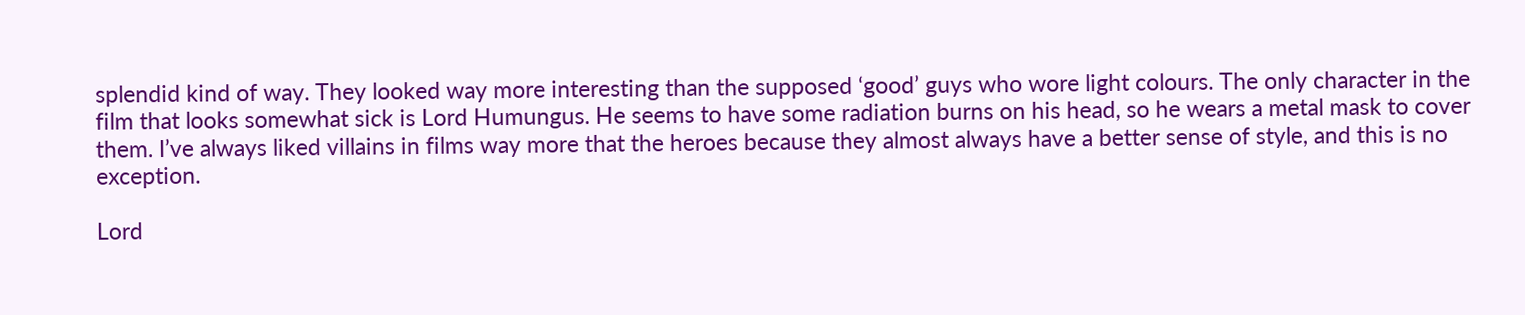splendid kind of way. They looked way more interesting than the supposed ‘good’ guys who wore light colours. The only character in the film that looks somewhat sick is Lord Humungus. He seems to have some radiation burns on his head, so he wears a metal mask to cover them. I’ve always liked villains in films way more that the heroes because they almost always have a better sense of style, and this is no exception.

Lord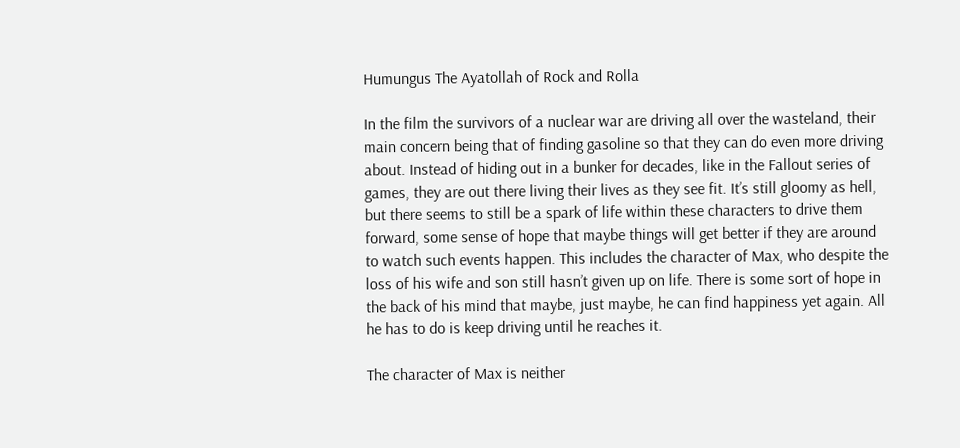Humungus The Ayatollah of Rock and Rolla

In the film the survivors of a nuclear war are driving all over the wasteland, their main concern being that of finding gasoline so that they can do even more driving about. Instead of hiding out in a bunker for decades, like in the Fallout series of games, they are out there living their lives as they see fit. It’s still gloomy as hell, but there seems to still be a spark of life within these characters to drive them forward, some sense of hope that maybe things will get better if they are around to watch such events happen. This includes the character of Max, who despite the loss of his wife and son still hasn’t given up on life. There is some sort of hope in the back of his mind that maybe, just maybe, he can find happiness yet again. All he has to do is keep driving until he reaches it.

The character of Max is neither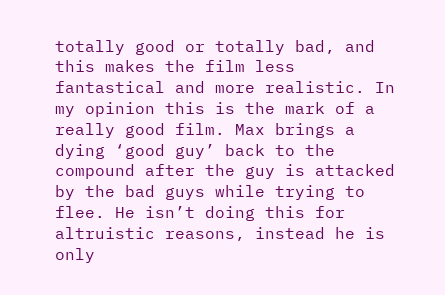totally good or totally bad, and this makes the film less fantastical and more realistic. In my opinion this is the mark of a really good film. Max brings a dying ‘good guy’ back to the compound after the guy is attacked by the bad guys while trying to flee. He isn’t doing this for altruistic reasons, instead he is only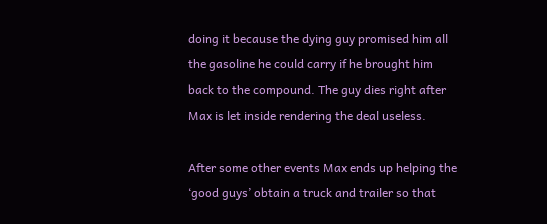doing it because the dying guy promised him all the gasoline he could carry if he brought him back to the compound. The guy dies right after Max is let inside rendering the deal useless.

After some other events Max ends up helping the ‘good guys’ obtain a truck and trailer so that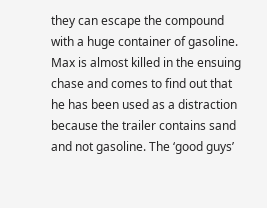they can escape the compound with a huge container of gasoline. Max is almost killed in the ensuing chase and comes to find out that he has been used as a distraction because the trailer contains sand and not gasoline. The ‘good guys’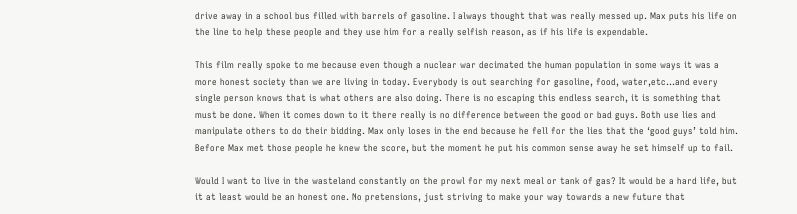drive away in a school bus filled with barrels of gasoline. I always thought that was really messed up. Max puts his life on the line to help these people and they use him for a really selfish reason, as if his life is expendable.

This film really spoke to me because even though a nuclear war decimated the human population in some ways it was a more honest society than we are living in today. Everybody is out searching for gasoline, food, water,etc…and every single person knows that is what others are also doing. There is no escaping this endless search, it is something that must be done. When it comes down to it there really is no difference between the good or bad guys. Both use lies and manipulate others to do their bidding. Max only loses in the end because he fell for the lies that the ‘good guys’ told him. Before Max met those people he knew the score, but the moment he put his common sense away he set himself up to fail.

Would I want to live in the wasteland constantly on the prowl for my next meal or tank of gas? It would be a hard life, but it at least would be an honest one. No pretensions, just striving to make your way towards a new future that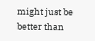might just be better than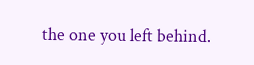the one you left behind.